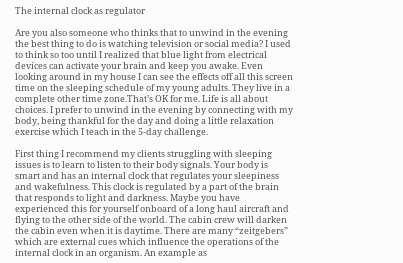The internal clock as regulator

Are you also someone who thinks that to unwind in the evening the best thing to do is watching television or social media? I used to think so too until I realized that blue light from electrical devices can activate your brain and keep you awake. Even looking around in my house I can see the effects off all this screen time on the sleeping schedule of my young adults. They live in a complete other time zone.That’s OK for me. Life is all about choices. I prefer to unwind in the evening by connecting with my body, being thankful for the day and doing a little relaxation exercise which I teach in the 5-day challenge.

First thing I recommend my clients struggling with sleeping issues is to learn to listen to their body signals. Your body is smart and has an internal clock that regulates your sleepiness and wakefulness. This clock is regulated by a part of the brain that responds to light and darkness. Maybe you have experienced this for yourself onboard of a long haul aircraft and flying to the other side of the world. The cabin crew will darken the cabin even when it is daytime. There are many “zeitgebers” which are external cues which influence the operations of the internal clock in an organism. An example as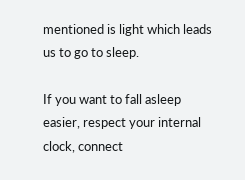mentioned is light which leads us to go to sleep.

If you want to fall asleep easier, respect your internal clock, connect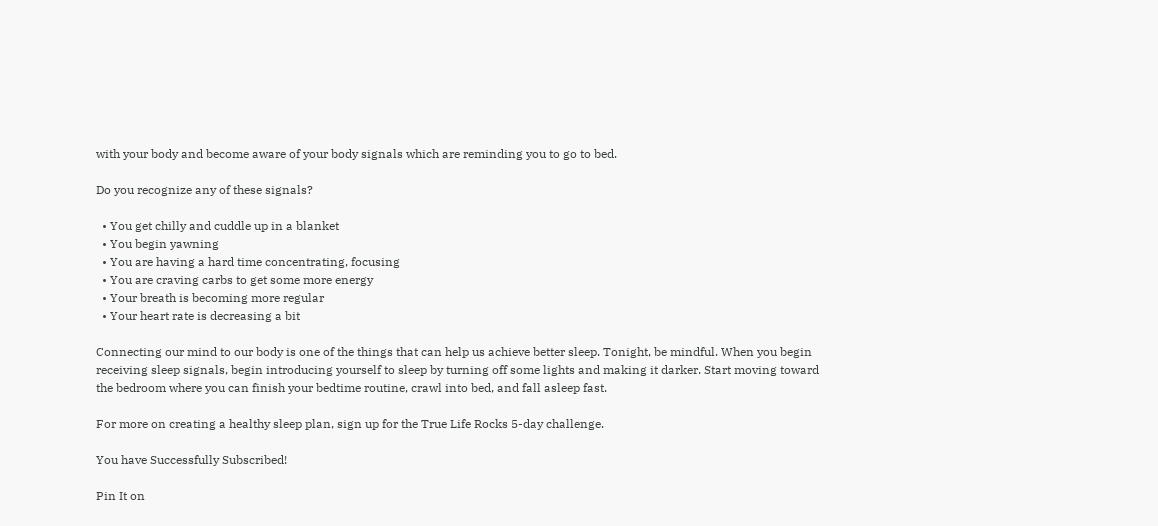with your body and become aware of your body signals which are reminding you to go to bed.

Do you recognize any of these signals?

  • You get chilly and cuddle up in a blanket
  • You begin yawning
  • You are having a hard time concentrating, focusing
  • You are craving carbs to get some more energy
  • Your breath is becoming more regular
  • Your heart rate is decreasing a bit

Connecting our mind to our body is one of the things that can help us achieve better sleep. Tonight, be mindful. When you begin receiving sleep signals, begin introducing yourself to sleep by turning off some lights and making it darker. Start moving toward the bedroom where you can finish your bedtime routine, crawl into bed, and fall asleep fast.

For more on creating a healthy sleep plan, sign up for the True Life Rocks 5-day challenge.

You have Successfully Subscribed!

Pin It on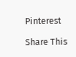Pinterest

Share This